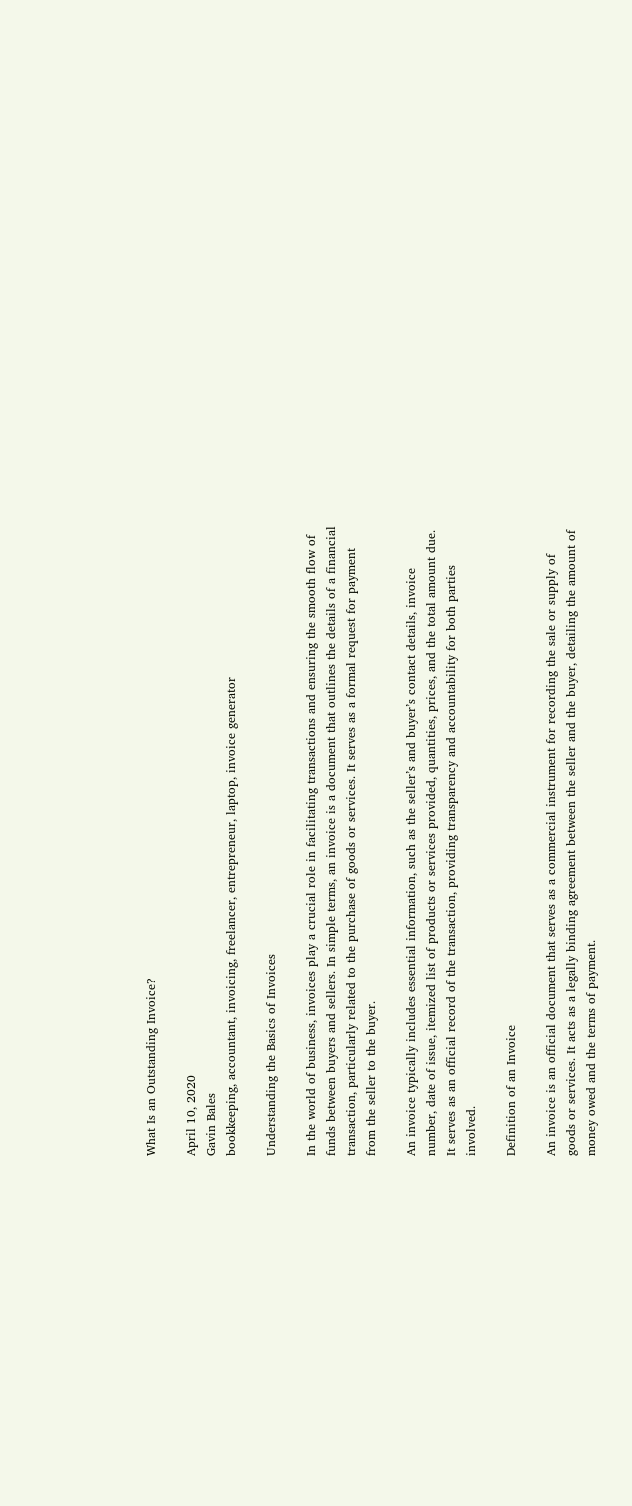What Is an Outstanding Invoice?

April 10, 2020
Gavin Bales
bookkeeping, accountant, invoicing, freelancer, entrepreneur, laptop, invoice generator

Understanding the Basics of Invoices

In the world of business, invoices play a crucial role in facilitating transactions and ensuring the smooth flow of funds between buyers and sellers. In simple terms, an invoice is a document that outlines the details of a financial transaction, particularly related to the purchase of goods or services. It serves as a formal request for payment from the seller to the buyer.

An invoice typically includes essential information, such as the seller’s and buyer’s contact details, invoice number, date of issue, itemized list of products or services provided, quantities, prices, and the total amount due. It serves as an official record of the transaction, providing transparency and accountability for both parties involved.

Definition of an Invoice

An invoice is an official document that serves as a commercial instrument for recording the sale or supply of goods or services. It acts as a legally binding agreement between the seller and the buyer, detailing the amount of money owed and the terms of payment.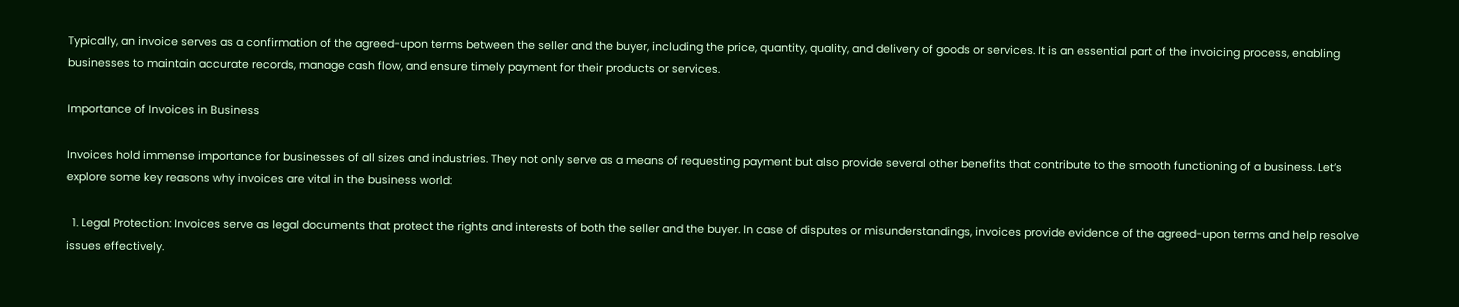Typically, an invoice serves as a confirmation of the agreed-upon terms between the seller and the buyer, including the price, quantity, quality, and delivery of goods or services. It is an essential part of the invoicing process, enabling businesses to maintain accurate records, manage cash flow, and ensure timely payment for their products or services.

Importance of Invoices in Business

Invoices hold immense importance for businesses of all sizes and industries. They not only serve as a means of requesting payment but also provide several other benefits that contribute to the smooth functioning of a business. Let’s explore some key reasons why invoices are vital in the business world:

  1. Legal Protection: Invoices serve as legal documents that protect the rights and interests of both the seller and the buyer. In case of disputes or misunderstandings, invoices provide evidence of the agreed-upon terms and help resolve issues effectively.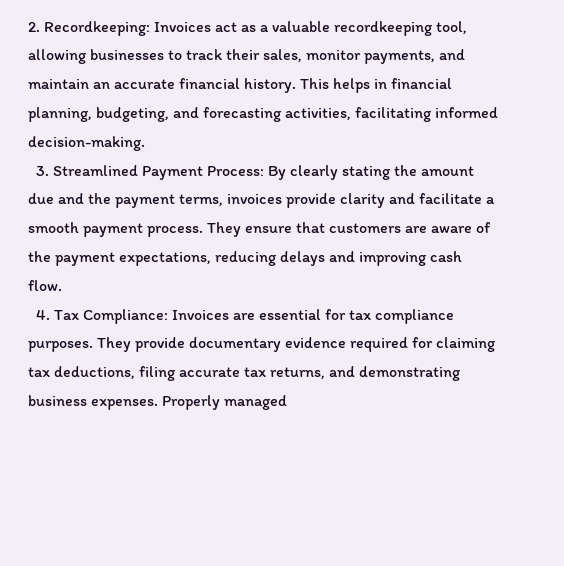2. Recordkeeping: Invoices act as a valuable recordkeeping tool, allowing businesses to track their sales, monitor payments, and maintain an accurate financial history. This helps in financial planning, budgeting, and forecasting activities, facilitating informed decision-making.
  3. Streamlined Payment Process: By clearly stating the amount due and the payment terms, invoices provide clarity and facilitate a smooth payment process. They ensure that customers are aware of the payment expectations, reducing delays and improving cash flow.
  4. Tax Compliance: Invoices are essential for tax compliance purposes. They provide documentary evidence required for claiming tax deductions, filing accurate tax returns, and demonstrating business expenses. Properly managed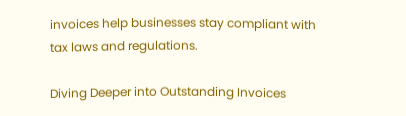invoices help businesses stay compliant with tax laws and regulations.

Diving Deeper into Outstanding Invoices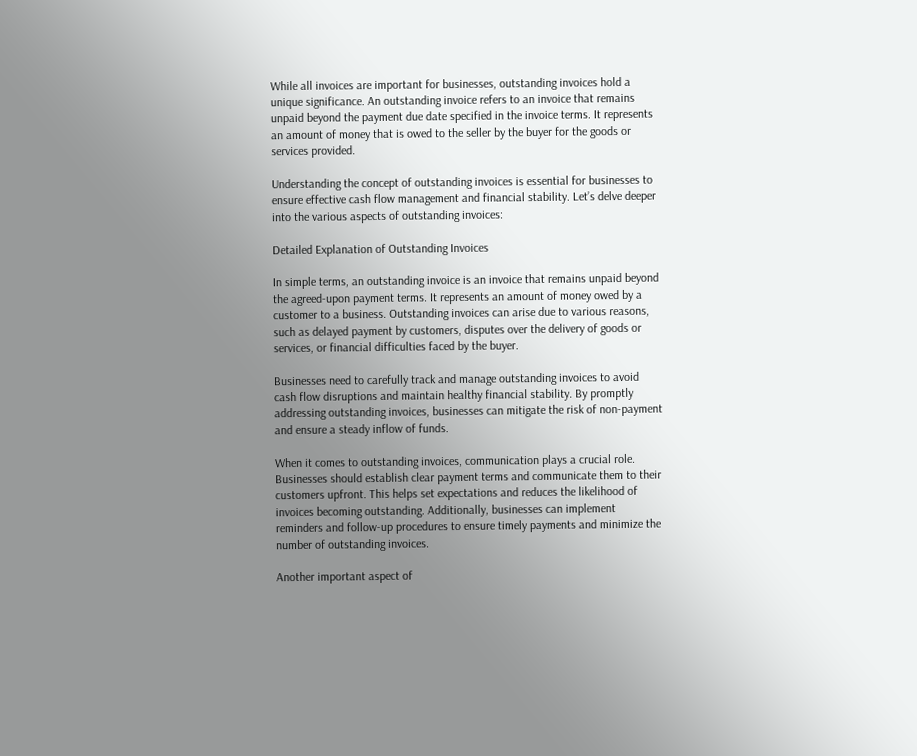While all invoices are important for businesses, outstanding invoices hold a unique significance. An outstanding invoice refers to an invoice that remains unpaid beyond the payment due date specified in the invoice terms. It represents an amount of money that is owed to the seller by the buyer for the goods or services provided.

Understanding the concept of outstanding invoices is essential for businesses to ensure effective cash flow management and financial stability. Let’s delve deeper into the various aspects of outstanding invoices:

Detailed Explanation of Outstanding Invoices

In simple terms, an outstanding invoice is an invoice that remains unpaid beyond the agreed-upon payment terms. It represents an amount of money owed by a customer to a business. Outstanding invoices can arise due to various reasons, such as delayed payment by customers, disputes over the delivery of goods or services, or financial difficulties faced by the buyer.

Businesses need to carefully track and manage outstanding invoices to avoid cash flow disruptions and maintain healthy financial stability. By promptly addressing outstanding invoices, businesses can mitigate the risk of non-payment and ensure a steady inflow of funds.

When it comes to outstanding invoices, communication plays a crucial role. Businesses should establish clear payment terms and communicate them to their customers upfront. This helps set expectations and reduces the likelihood of invoices becoming outstanding. Additionally, businesses can implement reminders and follow-up procedures to ensure timely payments and minimize the number of outstanding invoices.

Another important aspect of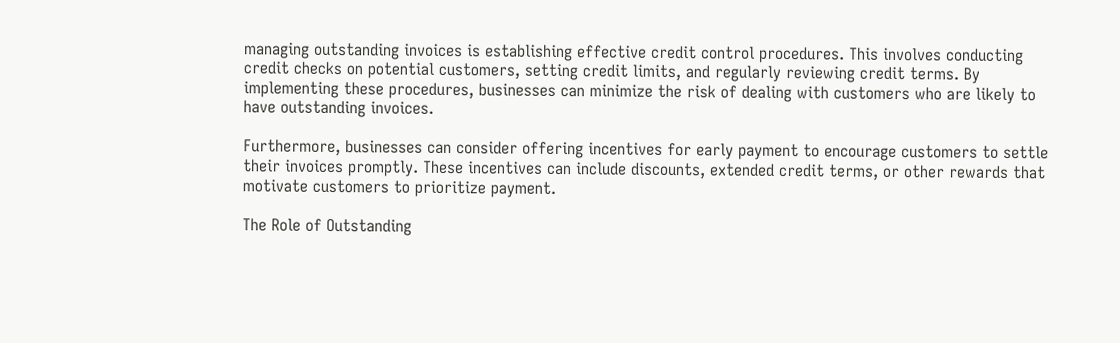managing outstanding invoices is establishing effective credit control procedures. This involves conducting credit checks on potential customers, setting credit limits, and regularly reviewing credit terms. By implementing these procedures, businesses can minimize the risk of dealing with customers who are likely to have outstanding invoices.

Furthermore, businesses can consider offering incentives for early payment to encourage customers to settle their invoices promptly. These incentives can include discounts, extended credit terms, or other rewards that motivate customers to prioritize payment.

The Role of Outstanding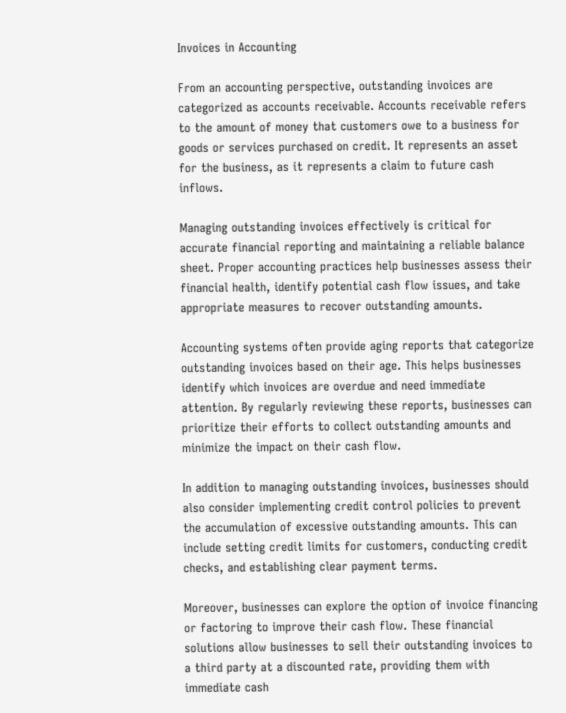Invoices in Accounting

From an accounting perspective, outstanding invoices are categorized as accounts receivable. Accounts receivable refers to the amount of money that customers owe to a business for goods or services purchased on credit. It represents an asset for the business, as it represents a claim to future cash inflows.

Managing outstanding invoices effectively is critical for accurate financial reporting and maintaining a reliable balance sheet. Proper accounting practices help businesses assess their financial health, identify potential cash flow issues, and take appropriate measures to recover outstanding amounts.

Accounting systems often provide aging reports that categorize outstanding invoices based on their age. This helps businesses identify which invoices are overdue and need immediate attention. By regularly reviewing these reports, businesses can prioritize their efforts to collect outstanding amounts and minimize the impact on their cash flow.

In addition to managing outstanding invoices, businesses should also consider implementing credit control policies to prevent the accumulation of excessive outstanding amounts. This can include setting credit limits for customers, conducting credit checks, and establishing clear payment terms.

Moreover, businesses can explore the option of invoice financing or factoring to improve their cash flow. These financial solutions allow businesses to sell their outstanding invoices to a third party at a discounted rate, providing them with immediate cash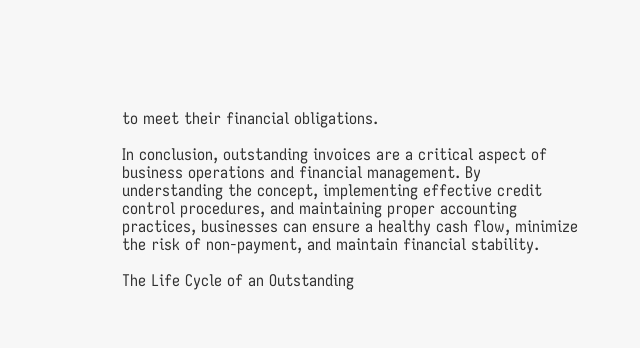to meet their financial obligations.

In conclusion, outstanding invoices are a critical aspect of business operations and financial management. By understanding the concept, implementing effective credit control procedures, and maintaining proper accounting practices, businesses can ensure a healthy cash flow, minimize the risk of non-payment, and maintain financial stability.

The Life Cycle of an Outstanding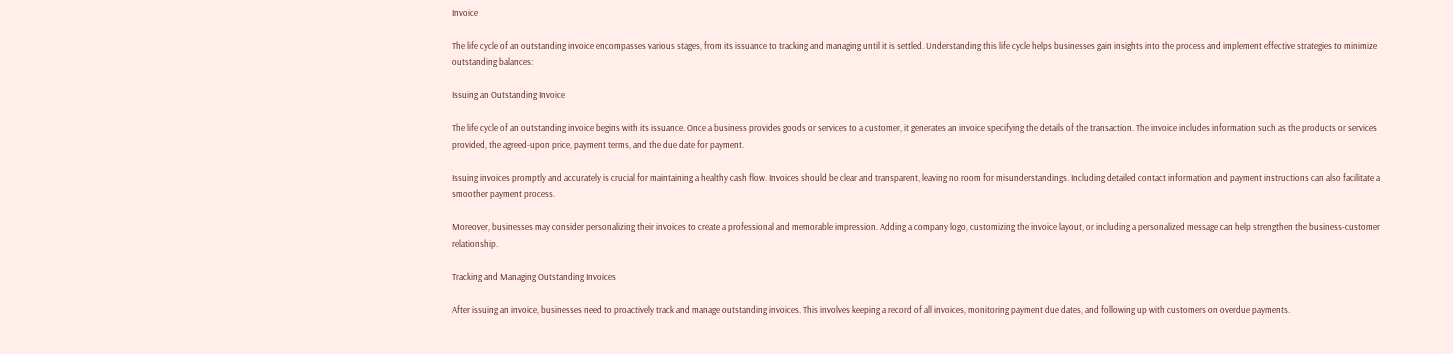Invoice

The life cycle of an outstanding invoice encompasses various stages, from its issuance to tracking and managing until it is settled. Understanding this life cycle helps businesses gain insights into the process and implement effective strategies to minimize outstanding balances:

Issuing an Outstanding Invoice

The life cycle of an outstanding invoice begins with its issuance. Once a business provides goods or services to a customer, it generates an invoice specifying the details of the transaction. The invoice includes information such as the products or services provided, the agreed-upon price, payment terms, and the due date for payment.

Issuing invoices promptly and accurately is crucial for maintaining a healthy cash flow. Invoices should be clear and transparent, leaving no room for misunderstandings. Including detailed contact information and payment instructions can also facilitate a smoother payment process.

Moreover, businesses may consider personalizing their invoices to create a professional and memorable impression. Adding a company logo, customizing the invoice layout, or including a personalized message can help strengthen the business-customer relationship.

Tracking and Managing Outstanding Invoices

After issuing an invoice, businesses need to proactively track and manage outstanding invoices. This involves keeping a record of all invoices, monitoring payment due dates, and following up with customers on overdue payments.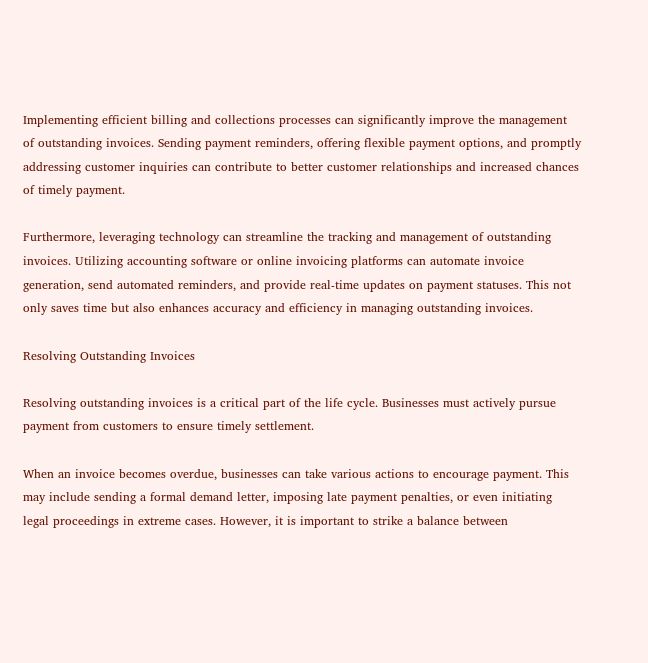Implementing efficient billing and collections processes can significantly improve the management of outstanding invoices. Sending payment reminders, offering flexible payment options, and promptly addressing customer inquiries can contribute to better customer relationships and increased chances of timely payment.

Furthermore, leveraging technology can streamline the tracking and management of outstanding invoices. Utilizing accounting software or online invoicing platforms can automate invoice generation, send automated reminders, and provide real-time updates on payment statuses. This not only saves time but also enhances accuracy and efficiency in managing outstanding invoices.

Resolving Outstanding Invoices

Resolving outstanding invoices is a critical part of the life cycle. Businesses must actively pursue payment from customers to ensure timely settlement.

When an invoice becomes overdue, businesses can take various actions to encourage payment. This may include sending a formal demand letter, imposing late payment penalties, or even initiating legal proceedings in extreme cases. However, it is important to strike a balance between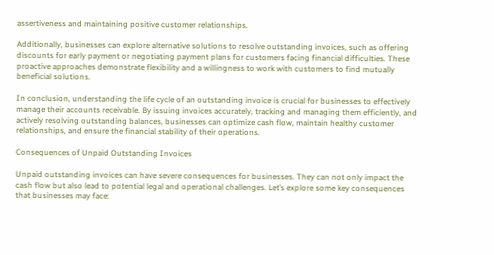assertiveness and maintaining positive customer relationships.

Additionally, businesses can explore alternative solutions to resolve outstanding invoices, such as offering discounts for early payment or negotiating payment plans for customers facing financial difficulties. These proactive approaches demonstrate flexibility and a willingness to work with customers to find mutually beneficial solutions.

In conclusion, understanding the life cycle of an outstanding invoice is crucial for businesses to effectively manage their accounts receivable. By issuing invoices accurately, tracking and managing them efficiently, and actively resolving outstanding balances, businesses can optimize cash flow, maintain healthy customer relationships, and ensure the financial stability of their operations.

Consequences of Unpaid Outstanding Invoices

Unpaid outstanding invoices can have severe consequences for businesses. They can not only impact the cash flow but also lead to potential legal and operational challenges. Let’s explore some key consequences that businesses may face: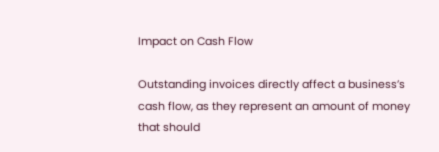Impact on Cash Flow

Outstanding invoices directly affect a business’s cash flow, as they represent an amount of money that should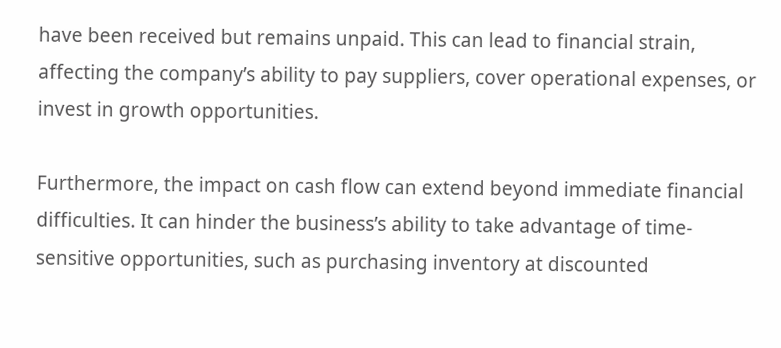have been received but remains unpaid. This can lead to financial strain, affecting the company’s ability to pay suppliers, cover operational expenses, or invest in growth opportunities.

Furthermore, the impact on cash flow can extend beyond immediate financial difficulties. It can hinder the business’s ability to take advantage of time-sensitive opportunities, such as purchasing inventory at discounted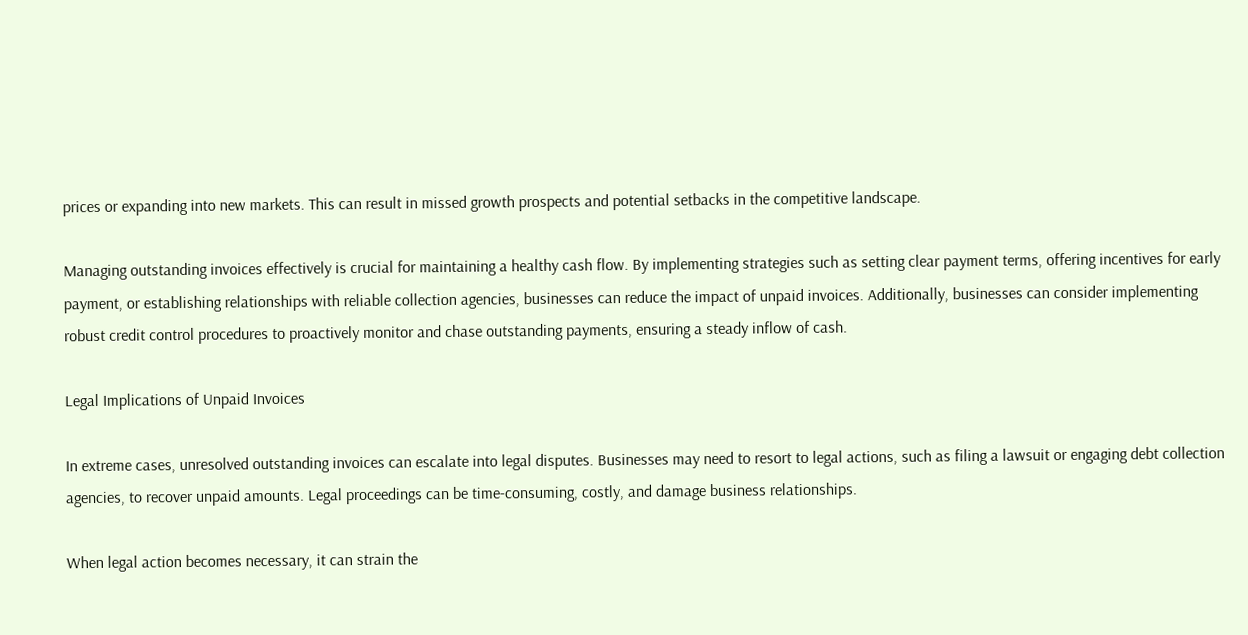prices or expanding into new markets. This can result in missed growth prospects and potential setbacks in the competitive landscape.

Managing outstanding invoices effectively is crucial for maintaining a healthy cash flow. By implementing strategies such as setting clear payment terms, offering incentives for early payment, or establishing relationships with reliable collection agencies, businesses can reduce the impact of unpaid invoices. Additionally, businesses can consider implementing robust credit control procedures to proactively monitor and chase outstanding payments, ensuring a steady inflow of cash.

Legal Implications of Unpaid Invoices

In extreme cases, unresolved outstanding invoices can escalate into legal disputes. Businesses may need to resort to legal actions, such as filing a lawsuit or engaging debt collection agencies, to recover unpaid amounts. Legal proceedings can be time-consuming, costly, and damage business relationships.

When legal action becomes necessary, it can strain the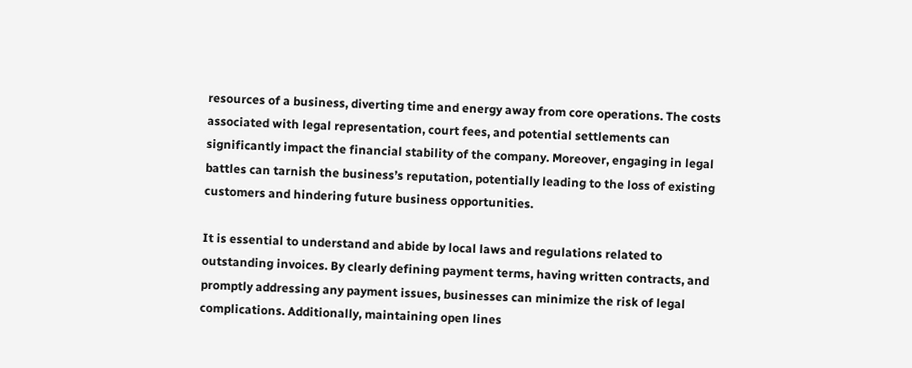resources of a business, diverting time and energy away from core operations. The costs associated with legal representation, court fees, and potential settlements can significantly impact the financial stability of the company. Moreover, engaging in legal battles can tarnish the business’s reputation, potentially leading to the loss of existing customers and hindering future business opportunities.

It is essential to understand and abide by local laws and regulations related to outstanding invoices. By clearly defining payment terms, having written contracts, and promptly addressing any payment issues, businesses can minimize the risk of legal complications. Additionally, maintaining open lines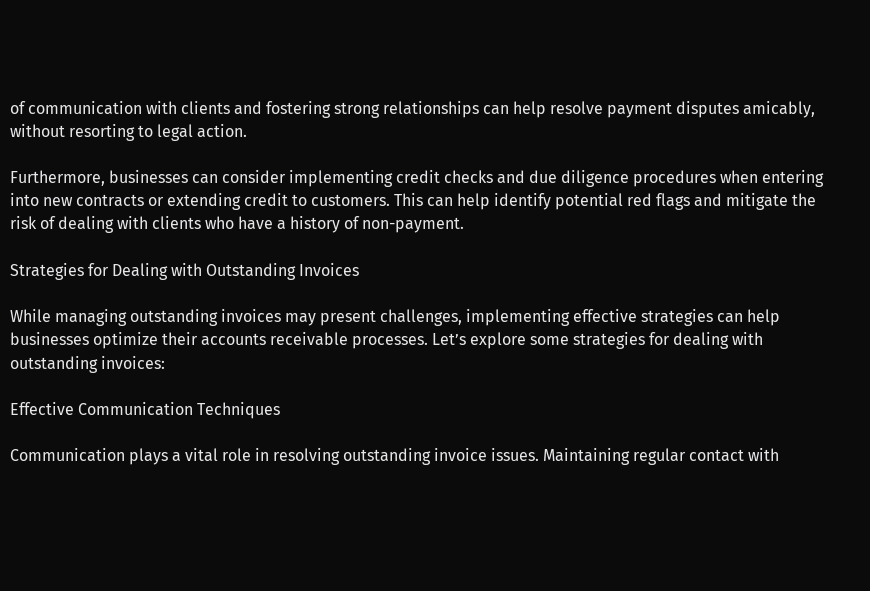of communication with clients and fostering strong relationships can help resolve payment disputes amicably, without resorting to legal action.

Furthermore, businesses can consider implementing credit checks and due diligence procedures when entering into new contracts or extending credit to customers. This can help identify potential red flags and mitigate the risk of dealing with clients who have a history of non-payment.

Strategies for Dealing with Outstanding Invoices

While managing outstanding invoices may present challenges, implementing effective strategies can help businesses optimize their accounts receivable processes. Let’s explore some strategies for dealing with outstanding invoices:

Effective Communication Techniques

Communication plays a vital role in resolving outstanding invoice issues. Maintaining regular contact with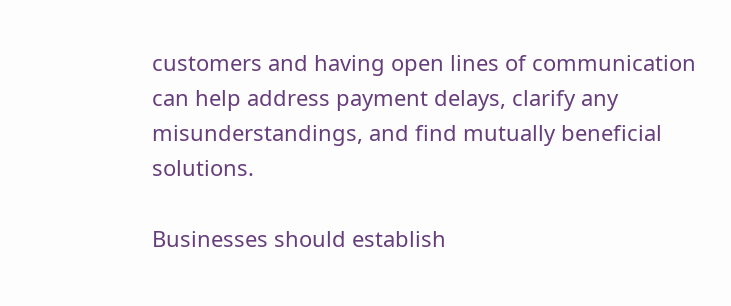customers and having open lines of communication can help address payment delays, clarify any misunderstandings, and find mutually beneficial solutions.

Businesses should establish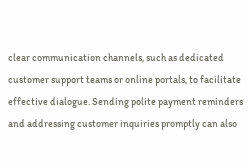clear communication channels, such as dedicated customer support teams or online portals, to facilitate effective dialogue. Sending polite payment reminders and addressing customer inquiries promptly can also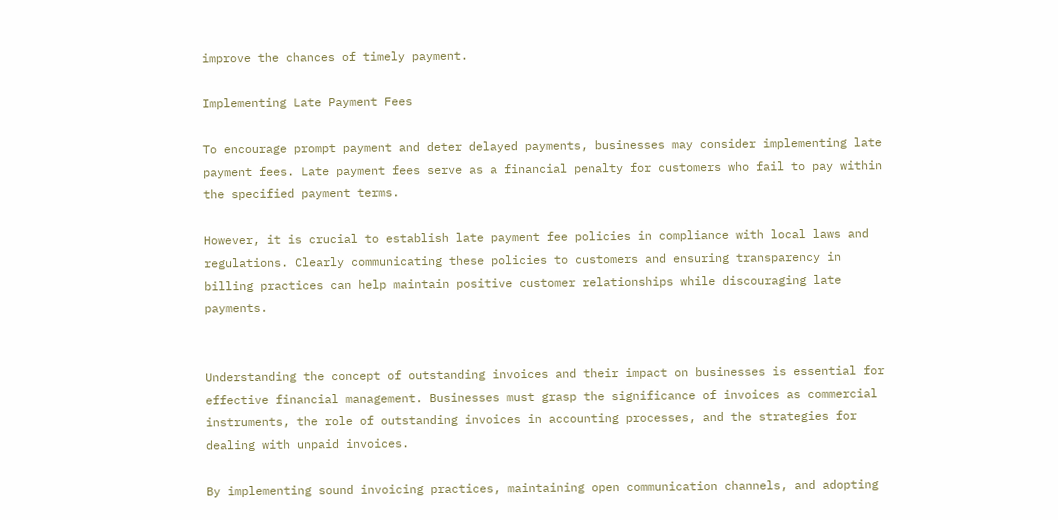improve the chances of timely payment.

Implementing Late Payment Fees

To encourage prompt payment and deter delayed payments, businesses may consider implementing late payment fees. Late payment fees serve as a financial penalty for customers who fail to pay within the specified payment terms.

However, it is crucial to establish late payment fee policies in compliance with local laws and regulations. Clearly communicating these policies to customers and ensuring transparency in billing practices can help maintain positive customer relationships while discouraging late payments.


Understanding the concept of outstanding invoices and their impact on businesses is essential for effective financial management. Businesses must grasp the significance of invoices as commercial instruments, the role of outstanding invoices in accounting processes, and the strategies for dealing with unpaid invoices.

By implementing sound invoicing practices, maintaining open communication channels, and adopting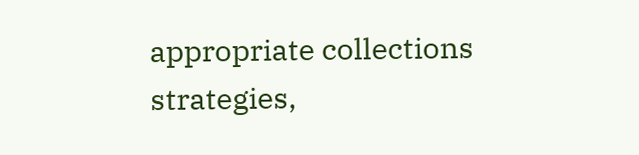appropriate collections strategies,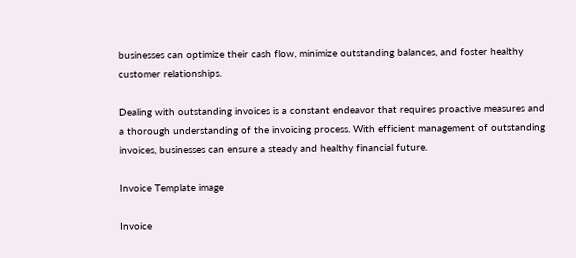businesses can optimize their cash flow, minimize outstanding balances, and foster healthy customer relationships.

Dealing with outstanding invoices is a constant endeavor that requires proactive measures and a thorough understanding of the invoicing process. With efficient management of outstanding invoices, businesses can ensure a steady and healthy financial future.

Invoice Template image

Invoice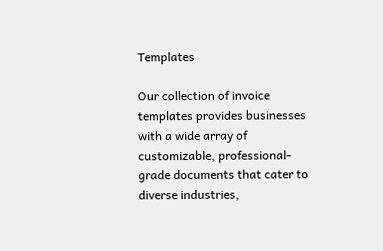Templates

Our collection of invoice templates provides businesses with a wide array of customizable, professional-grade documents that cater to diverse industries,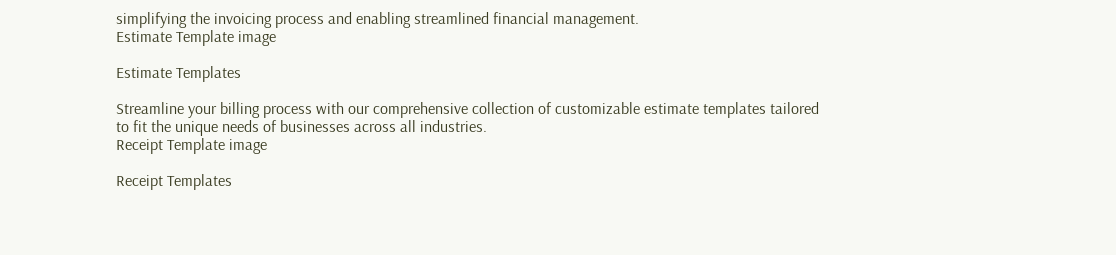simplifying the invoicing process and enabling streamlined financial management.
Estimate Template image

Estimate Templates

Streamline your billing process with our comprehensive collection of customizable estimate templates tailored to fit the unique needs of businesses across all industries.
Receipt Template image

Receipt Templates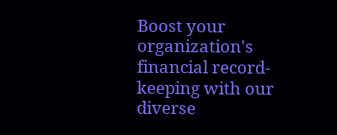Boost your organization's financial record-keeping with our diverse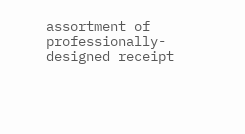assortment of professionally-designed receipt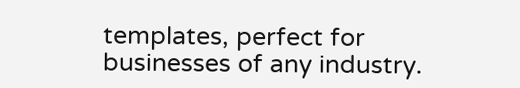templates, perfect for businesses of any industry.